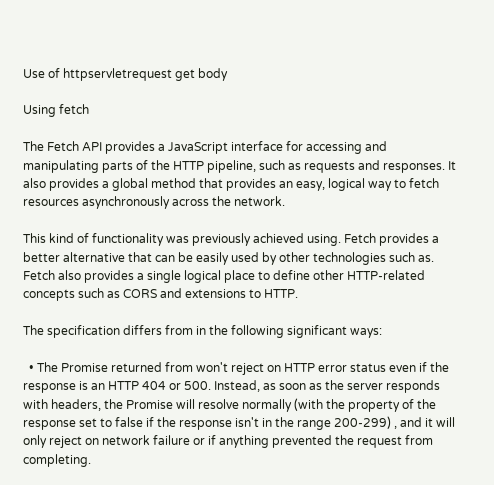Use of httpservletrequest get body

Using fetch

The Fetch API provides a JavaScript interface for accessing and manipulating parts of the HTTP pipeline, such as requests and responses. It also provides a global method that provides an easy, logical way to fetch resources asynchronously across the network.

This kind of functionality was previously achieved using. Fetch provides a better alternative that can be easily used by other technologies such as. Fetch also provides a single logical place to define other HTTP-related concepts such as CORS and extensions to HTTP.

The specification differs from in the following significant ways:

  • The Promise returned from won't reject on HTTP error status even if the response is an HTTP 404 or 500. Instead, as soon as the server responds with headers, the Promise will resolve normally (with the property of the response set to false if the response isn't in the range 200-299) , and it will only reject on network failure or if anything prevented the request from completing.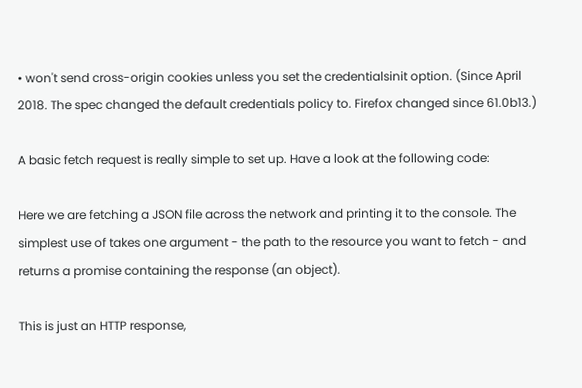• won't send cross-origin cookies unless you set the credentialsinit option. (Since April 2018. The spec changed the default credentials policy to. Firefox changed since 61.0b13.)

A basic fetch request is really simple to set up. Have a look at the following code:

Here we are fetching a JSON file across the network and printing it to the console. The simplest use of takes one argument - the path to the resource you want to fetch - and returns a promise containing the response (an object).

This is just an HTTP response,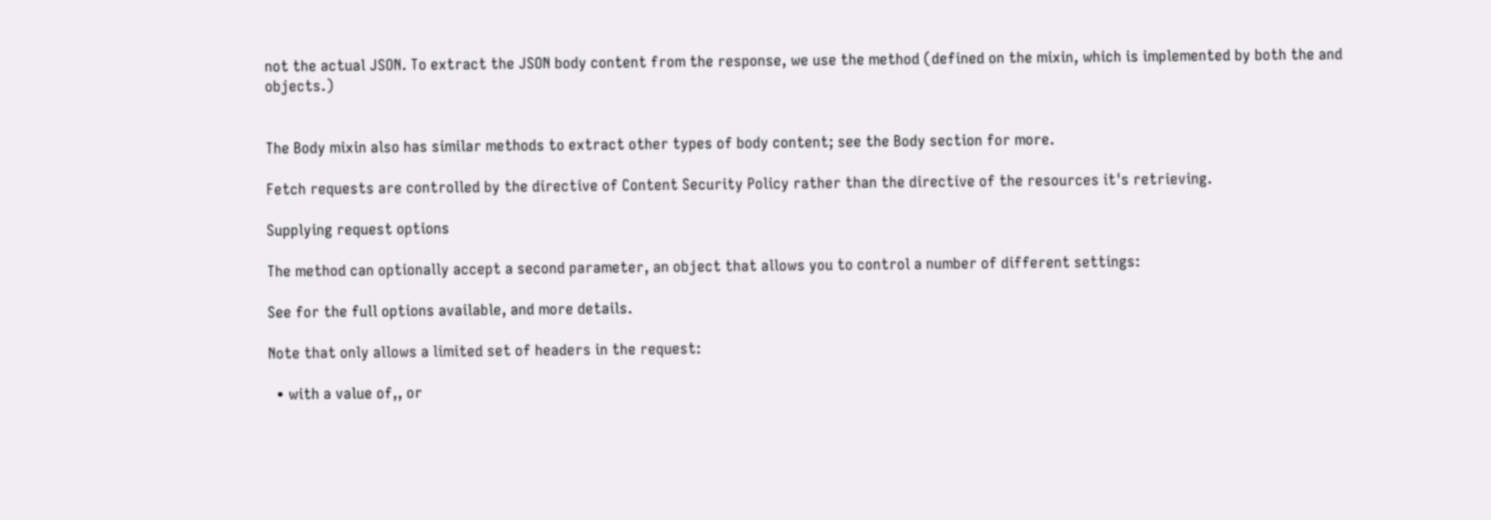not the actual JSON. To extract the JSON body content from the response, we use the method (defined on the mixin, which is implemented by both the and objects.)


The Body mixin also has similar methods to extract other types of body content; see the Body section for more.

Fetch requests are controlled by the directive of Content Security Policy rather than the directive of the resources it's retrieving.

Supplying request options

The method can optionally accept a second parameter, an object that allows you to control a number of different settings:

See for the full options available, and more details.

Note that only allows a limited set of headers in the request:

  • with a value of,, or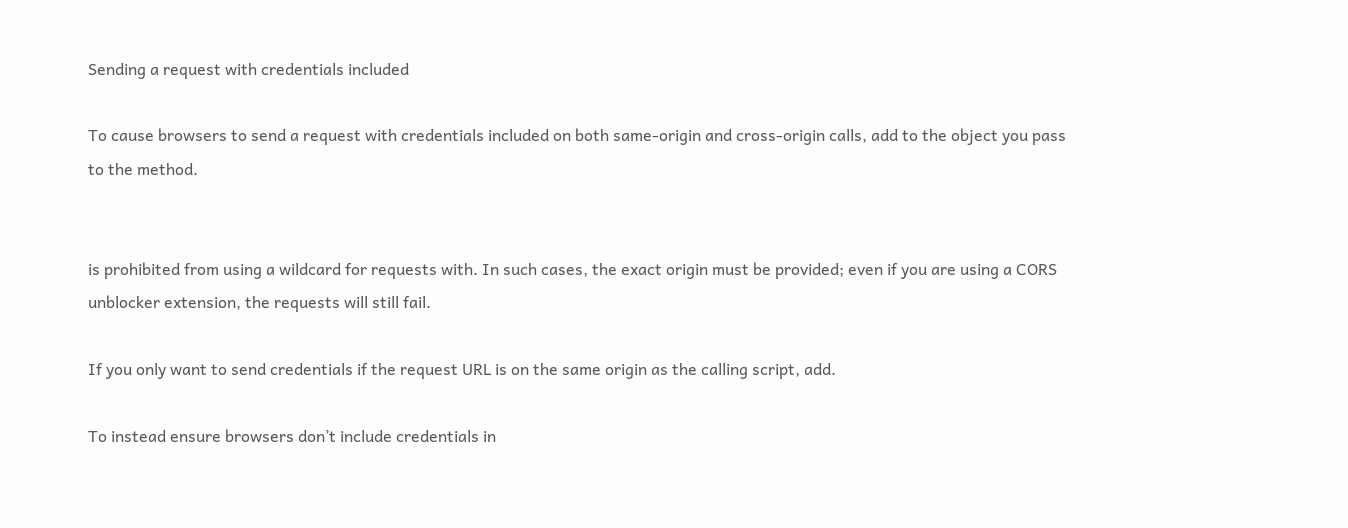Sending a request with credentials included

To cause browsers to send a request with credentials included on both same-origin and cross-origin calls, add to the object you pass to the method.


is prohibited from using a wildcard for requests with. In such cases, the exact origin must be provided; even if you are using a CORS unblocker extension, the requests will still fail.

If you only want to send credentials if the request URL is on the same origin as the calling script, add.

To instead ensure browsers don’t include credentials in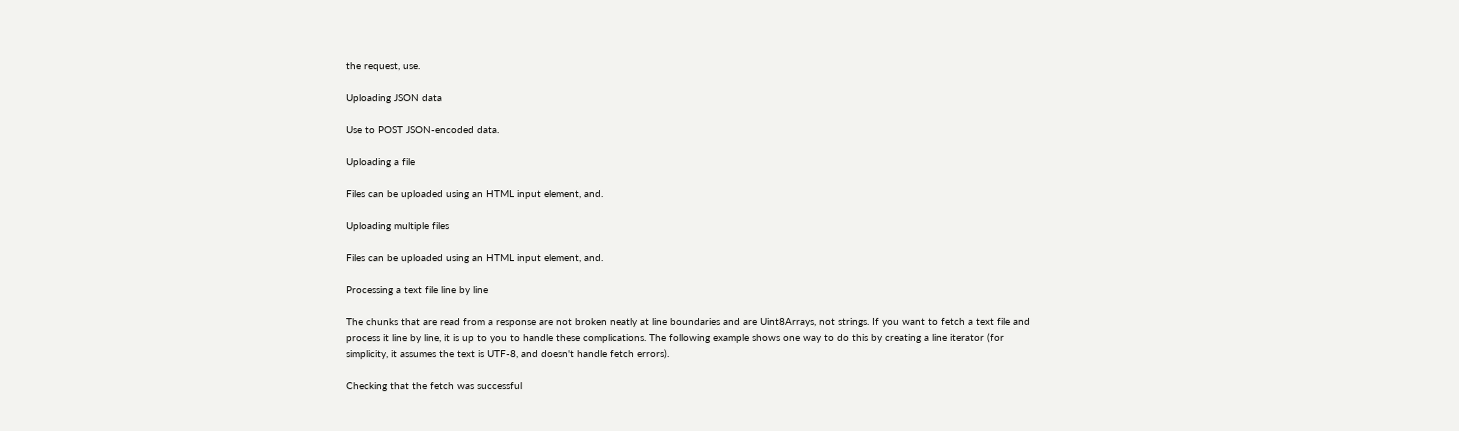the request, use.

Uploading JSON data

Use to POST JSON-encoded data.

Uploading a file

Files can be uploaded using an HTML input element, and.

Uploading multiple files

Files can be uploaded using an HTML input element, and.

Processing a text file line by line

The chunks that are read from a response are not broken neatly at line boundaries and are Uint8Arrays, not strings. If you want to fetch a text file and process it line by line, it is up to you to handle these complications. The following example shows one way to do this by creating a line iterator (for simplicity, it assumes the text is UTF-8, and doesn't handle fetch errors).

Checking that the fetch was successful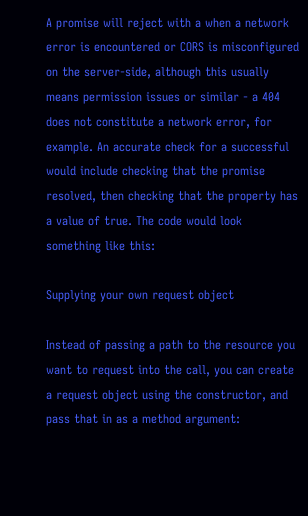A promise will reject with a when a network error is encountered or CORS is misconfigured on the server-side, although this usually means permission issues or similar - a 404 does not constitute a network error, for example. An accurate check for a successful would include checking that the promise resolved, then checking that the property has a value of true. The code would look something like this:

Supplying your own request object

Instead of passing a path to the resource you want to request into the call, you can create a request object using the constructor, and pass that in as a method argument: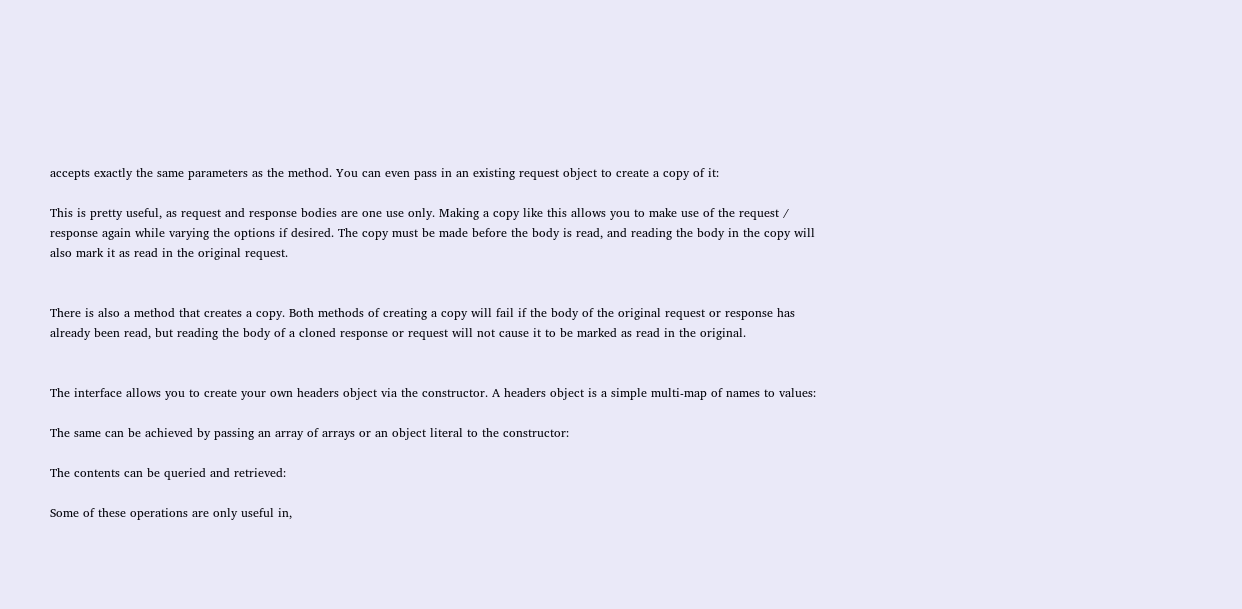accepts exactly the same parameters as the method. You can even pass in an existing request object to create a copy of it:

This is pretty useful, as request and response bodies are one use only. Making a copy like this allows you to make use of the request / response again while varying the options if desired. The copy must be made before the body is read, and reading the body in the copy will also mark it as read in the original request.


There is also a method that creates a copy. Both methods of creating a copy will fail if the body of the original request or response has already been read, but reading the body of a cloned response or request will not cause it to be marked as read in the original.


The interface allows you to create your own headers object via the constructor. A headers object is a simple multi-map of names to values:

The same can be achieved by passing an array of arrays or an object literal to the constructor:

The contents can be queried and retrieved:

Some of these operations are only useful in,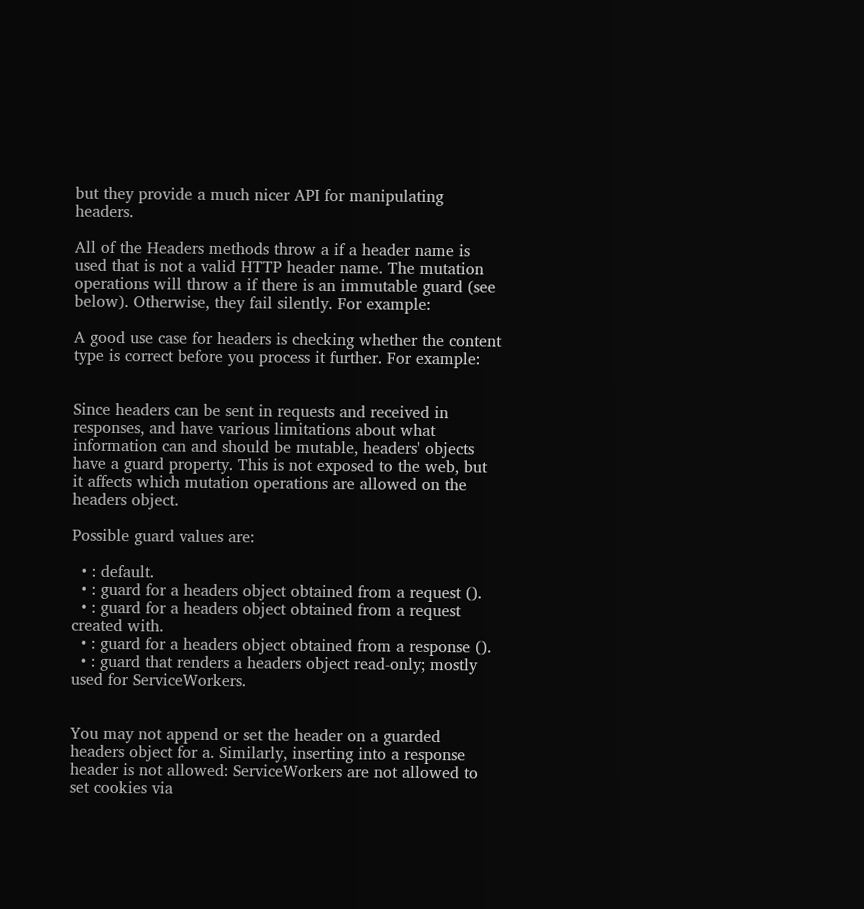but they provide a much nicer API for manipulating headers.

All of the Headers methods throw a if a header name is used that is not a valid HTTP header name. The mutation operations will throw a if there is an immutable guard (see below). Otherwise, they fail silently. For example:

A good use case for headers is checking whether the content type is correct before you process it further. For example:


Since headers can be sent in requests and received in responses, and have various limitations about what information can and should be mutable, headers' objects have a guard property. This is not exposed to the web, but it affects which mutation operations are allowed on the headers object.

Possible guard values are:

  • : default.
  • : guard for a headers object obtained from a request ().
  • : guard for a headers object obtained from a request created with.
  • : guard for a headers object obtained from a response ().
  • : guard that renders a headers object read-only; mostly used for ServiceWorkers.


You may not append or set the header on a guarded headers object for a. Similarly, inserting into a response header is not allowed: ServiceWorkers are not allowed to set cookies via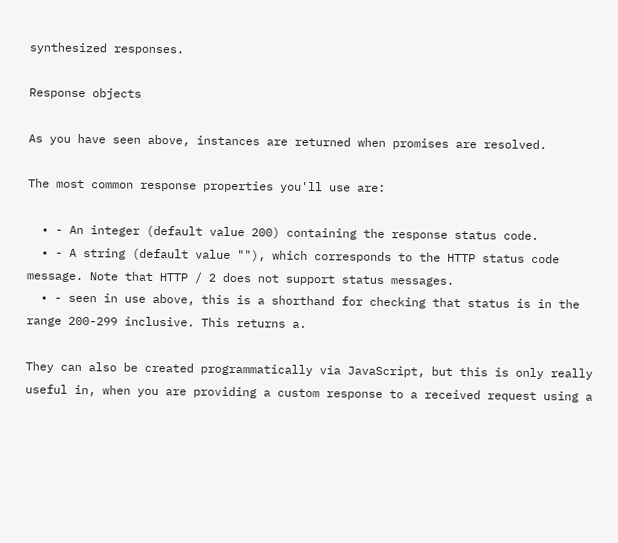synthesized responses.

Response objects

As you have seen above, instances are returned when promises are resolved.

The most common response properties you'll use are:

  • - An integer (default value 200) containing the response status code.
  • - A string (default value ""), which corresponds to the HTTP status code message. Note that HTTP / 2 does not support status messages.
  • - seen in use above, this is a shorthand for checking that status is in the range 200-299 inclusive. This returns a.

They can also be created programmatically via JavaScript, but this is only really useful in, when you are providing a custom response to a received request using a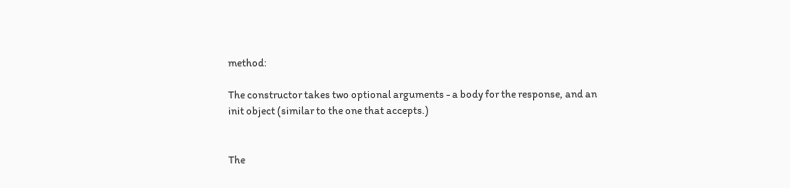method:

The constructor takes two optional arguments - a body for the response, and an init object (similar to the one that accepts.)


The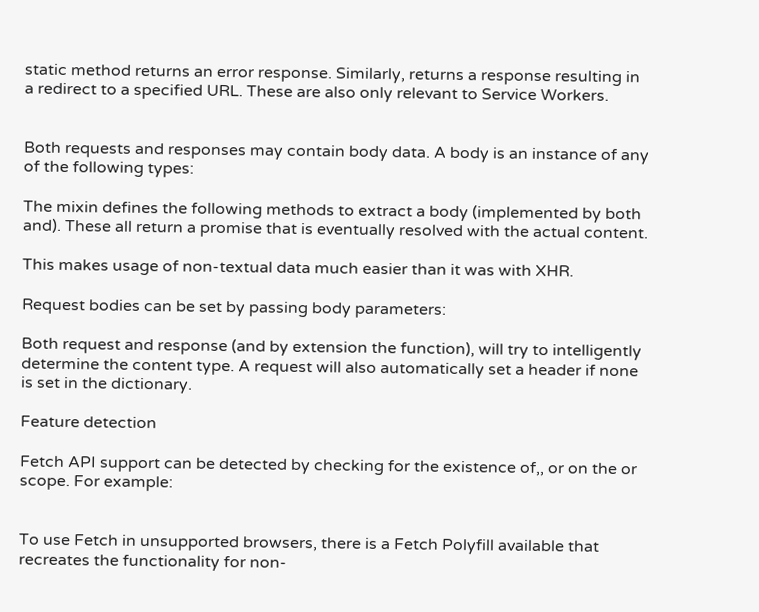static method returns an error response. Similarly, returns a response resulting in a redirect to a specified URL. These are also only relevant to Service Workers.


Both requests and responses may contain body data. A body is an instance of any of the following types:

The mixin defines the following methods to extract a body (implemented by both and). These all return a promise that is eventually resolved with the actual content.

This makes usage of non-textual data much easier than it was with XHR.

Request bodies can be set by passing body parameters:

Both request and response (and by extension the function), will try to intelligently determine the content type. A request will also automatically set a header if none is set in the dictionary.

Feature detection

Fetch API support can be detected by checking for the existence of,, or on the or scope. For example:


To use Fetch in unsupported browsers, there is a Fetch Polyfill available that recreates the functionality for non-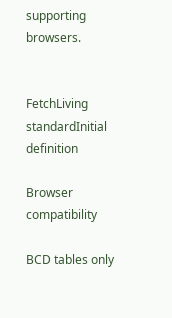supporting browsers.


FetchLiving standardInitial definition

Browser compatibility

BCD tables only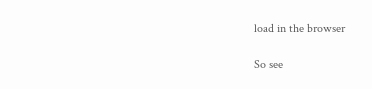load in the browser

So see